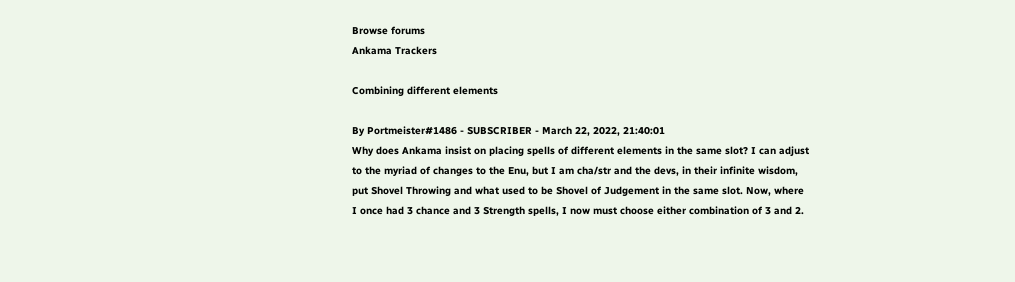Browse forums
Ankama Trackers

Combining different elements

By Portmeister#1486 - SUBSCRIBER - March 22, 2022, 21:40:01
Why does Ankama insist on placing spells of different elements in the same slot? I can adjust to the myriad of changes to the Enu, but I am cha/str and the devs, in their infinite wisdom, put Shovel Throwing and what used to be Shovel of Judgement in the same slot. Now, where I once had 3 chance and 3 Strength spells, I now must choose either combination of 3 and 2.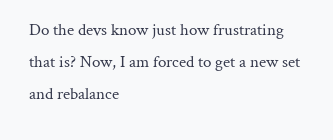Do the devs know just how frustrating that is? Now, I am forced to get a new set and rebalance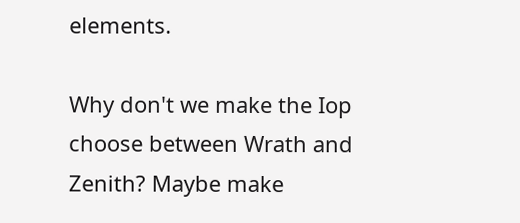elements.

Why don't we make the Iop choose between Wrath and Zenith? Maybe make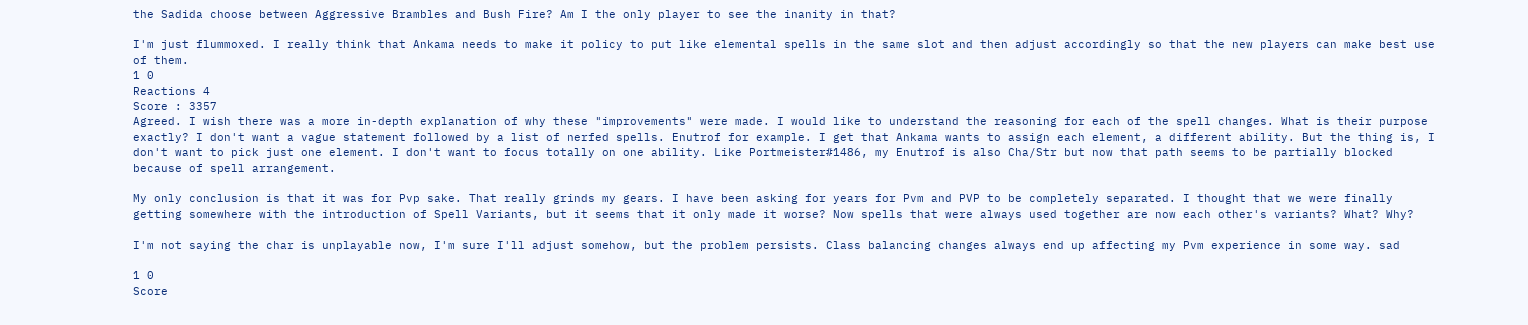the Sadida choose between Aggressive Brambles and Bush Fire? Am I the only player to see the inanity in that?

I'm just flummoxed. I really think that Ankama needs to make it policy to put like elemental spells in the same slot and then adjust accordingly so that the new players can make best use of them.
1 0
Reactions 4
Score : 3357
Agreed. I wish there was a more in-depth explanation of why these "improvements" were made. I would like to understand the reasoning for each of the spell changes. What is their purpose exactly? I don't want a vague statement followed by a list of nerfed spells. Enutrof for example. I get that Ankama wants to assign each element, a different ability. But the thing is, I don't want to pick just one element. I don't want to focus totally on one ability. Like Portmeister#1486, my Enutrof is also Cha/Str but now that path seems to be partially blocked because of spell arrangement.

My only conclusion is that it was for Pvp sake. That really grinds my gears. I have been asking for years for Pvm and PVP to be completely separated. I thought that we were finally getting somewhere with the introduction of Spell Variants, but it seems that it only made it worse? Now spells that were always used together are now each other's variants? What? Why?

I'm not saying the char is unplayable now, I'm sure I'll adjust somehow, but the problem persists. Class balancing changes always end up affecting my Pvm experience in some way. sad

1 0
Score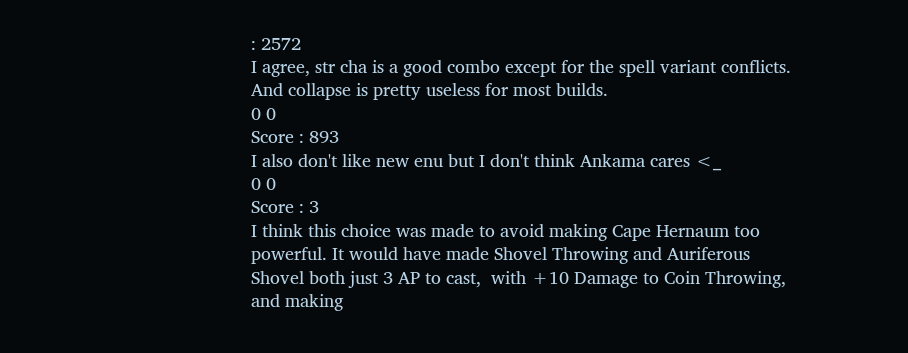: 2572
I agree, str cha is a good combo except for the spell variant conflicts.  And collapse is pretty useless for most builds.
0 0
Score : 893
I also don't like new enu but I don't think Ankama cares <_
0 0
Score : 3
I think this choice was made to avoid making Cape Hernaum too powerful. It would have made Shovel Throwing and Auriferous Shovel both just 3 AP to cast,  with +10 Damage to Coin Throwing, and making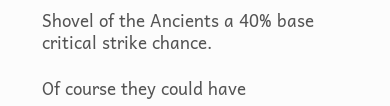Shovel of the Ancients a 40% base critical strike chance.

Of course they could have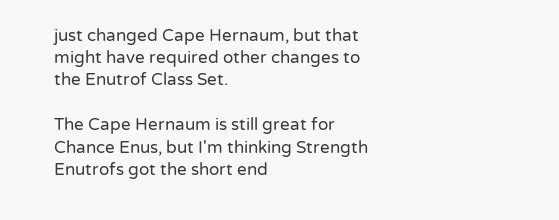just changed Cape Hernaum, but that might have required other changes to the Enutrof Class Set.

The Cape Hernaum is still great for Chance Enus, but I'm thinking Strength Enutrofs got the short end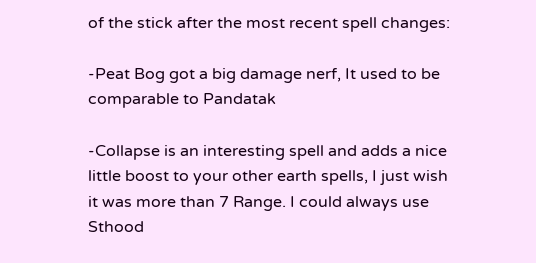of the stick after the most recent spell changes:

-Peat Bog got a big damage nerf, It used to be comparable to Pandatak

-Collapse is an interesting spell and adds a nice little boost to your other earth spells, I just wish it was more than 7 Range. I could always use Sthood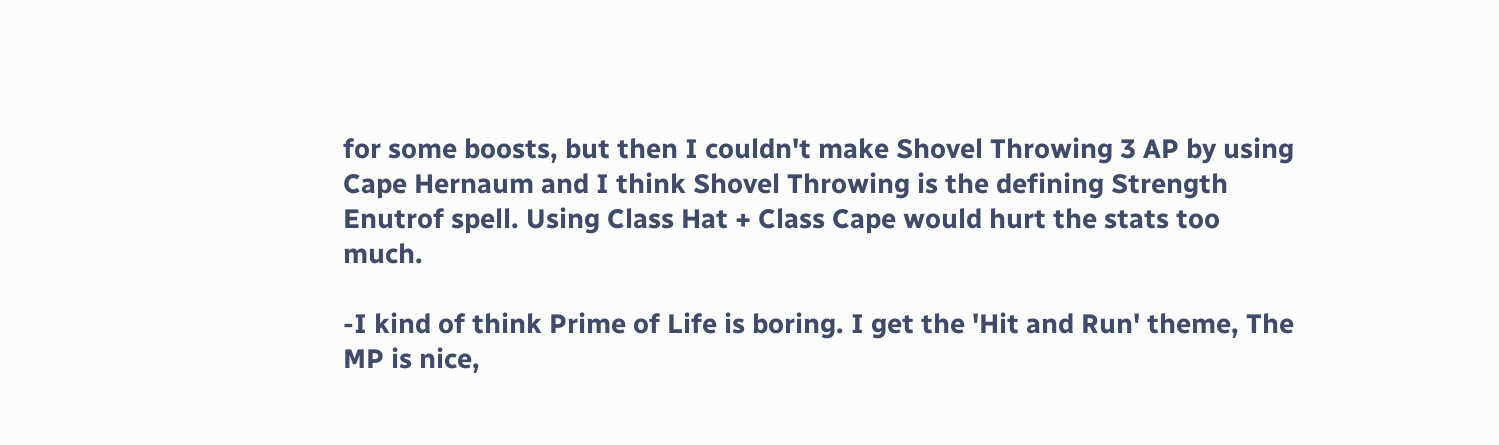for some boosts, but then I couldn't make Shovel Throwing 3 AP by using Cape Hernaum and I think Shovel Throwing is the defining Strength Enutrof spell. Using Class Hat + Class Cape would hurt the stats too much.

-I kind of think Prime of Life is boring. I get the 'Hit and Run' theme, The MP is nice,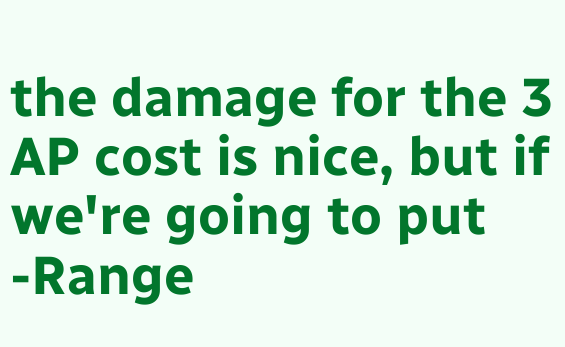the damage for the 3 AP cost is nice, but if we're going to put -Range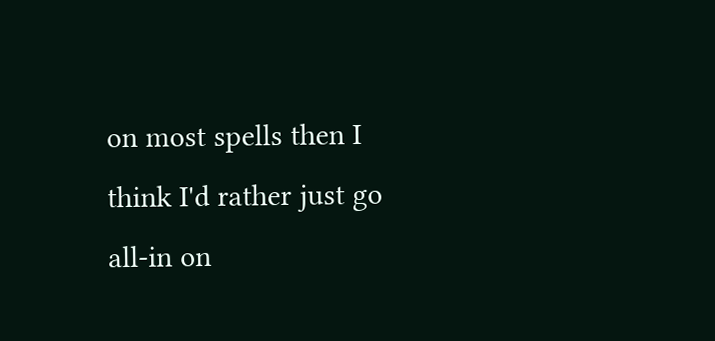on most spells then I think I'd rather just go all-in on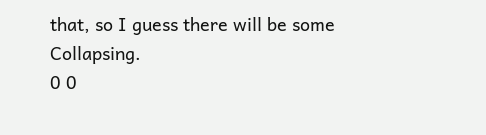that, so I guess there will be some Collapsing.
0 0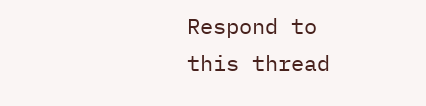Respond to this thread